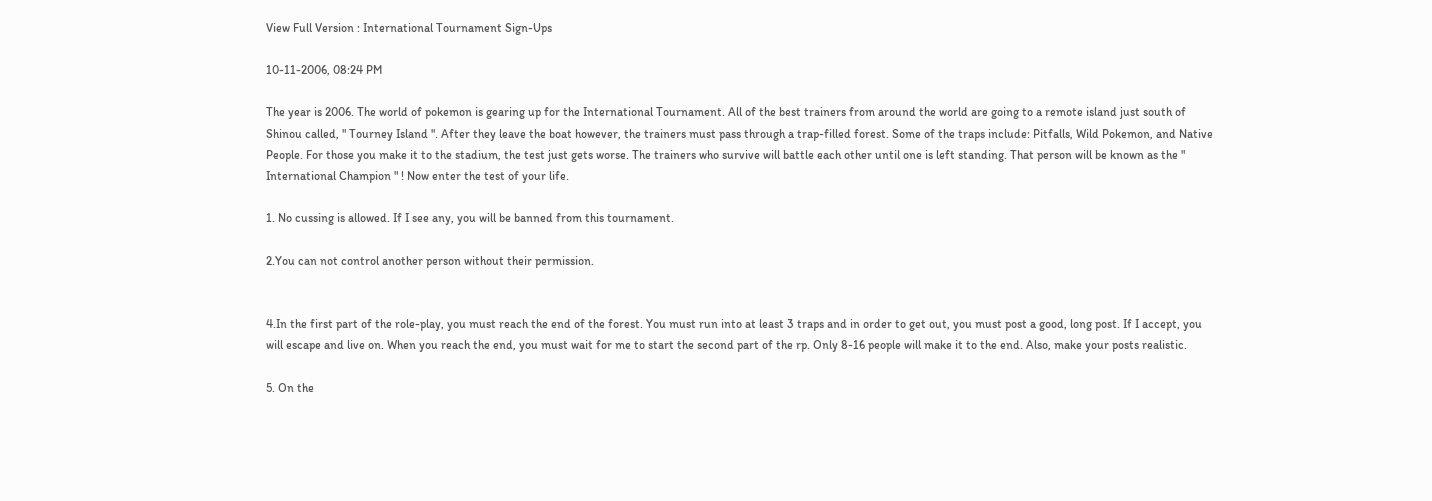View Full Version : International Tournament Sign-Ups

10-11-2006, 08:24 PM

The year is 2006. The world of pokemon is gearing up for the International Tournament. All of the best trainers from around the world are going to a remote island just south of Shinou called, " Tourney Island ". After they leave the boat however, the trainers must pass through a trap-filled forest. Some of the traps include: Pitfalls, Wild Pokemon, and Native People. For those you make it to the stadium, the test just gets worse. The trainers who survive will battle each other until one is left standing. That person will be known as the " International Champion " ! Now enter the test of your life.

1. No cussing is allowed. If I see any, you will be banned from this tournament.

2.You can not control another person without their permission.


4.In the first part of the role-play, you must reach the end of the forest. You must run into at least 3 traps and in order to get out, you must post a good, long post. If I accept, you will escape and live on. When you reach the end, you must wait for me to start the second part of the rp. Only 8-16 people will make it to the end. Also, make your posts realistic.

5. On the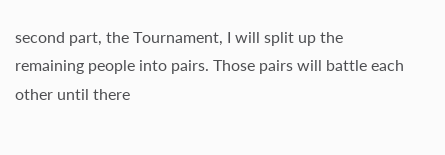second part, the Tournament, I will split up the remaining people into pairs. Those pairs will battle each other until there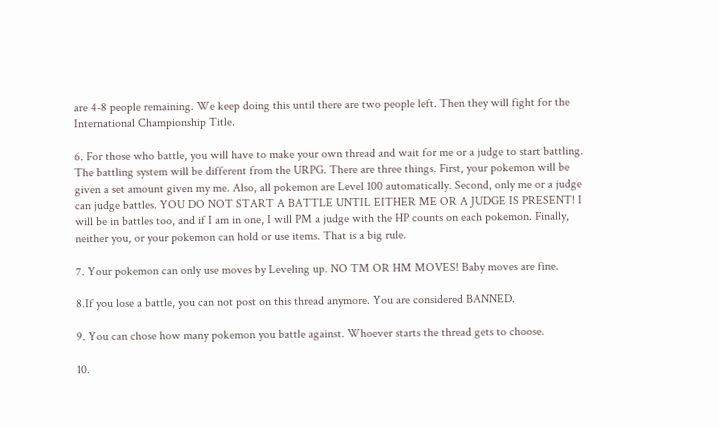are 4-8 people remaining. We keep doing this until there are two people left. Then they will fight for the International Championship Title.

6. For those who battle, you will have to make your own thread and wait for me or a judge to start battling. The battling system will be different from the URPG. There are three things. First, your pokemon will be given a set amount given my me. Also, all pokemon are Level 100 automatically. Second, only me or a judge can judge battles. YOU DO NOT START A BATTLE UNTIL EITHER ME OR A JUDGE IS PRESENT! I will be in battles too, and if I am in one, I will PM a judge with the HP counts on each pokemon. Finally, neither you, or your pokemon can hold or use items. That is a big rule.

7. Your pokemon can only use moves by Leveling up. NO TM OR HM MOVES! Baby moves are fine.

8.If you lose a battle, you can not post on this thread anymore. You are considered BANNED.

9. You can chose how many pokemon you battle against. Whoever starts the thread gets to choose.

10.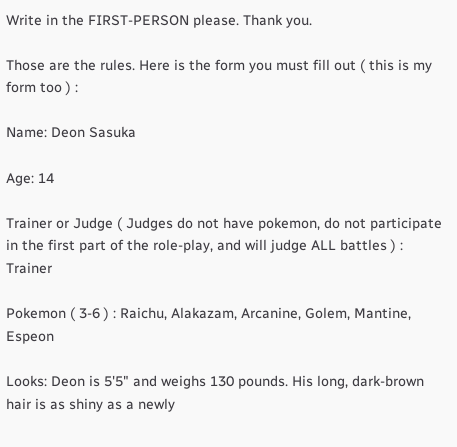Write in the FIRST-PERSON please. Thank you.

Those are the rules. Here is the form you must fill out ( this is my form too ) :

Name: Deon Sasuka

Age: 14

Trainer or Judge ( Judges do not have pokemon, do not participate in the first part of the role-play, and will judge ALL battles ) : Trainer

Pokemon ( 3-6 ) : Raichu, Alakazam, Arcanine, Golem, Mantine, Espeon

Looks: Deon is 5'5" and weighs 130 pounds. His long, dark-brown hair is as shiny as a newly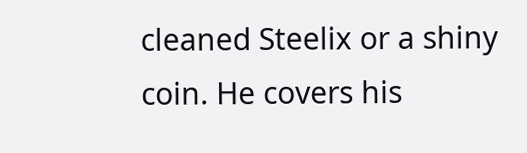cleaned Steelix or a shiny coin. He covers his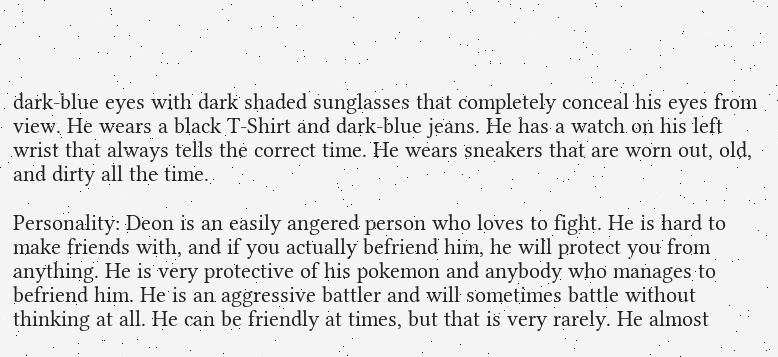dark-blue eyes with dark shaded sunglasses that completely conceal his eyes from view. He wears a black T-Shirt and dark-blue jeans. He has a watch on his left wrist that always tells the correct time. He wears sneakers that are worn out, old, and dirty all the time.

Personality: Deon is an easily angered person who loves to fight. He is hard to make friends with, and if you actually befriend him, he will protect you from anything. He is very protective of his pokemon and anybody who manages to befriend him. He is an aggressive battler and will sometimes battle without thinking at all. He can be friendly at times, but that is very rarely. He almost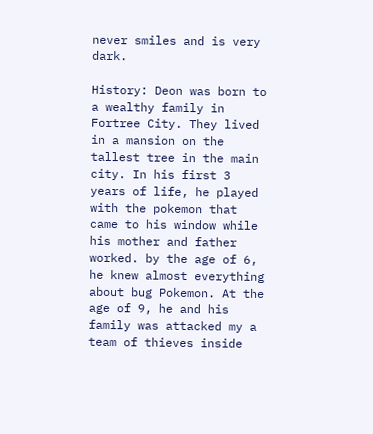never smiles and is very dark.

History: Deon was born to a wealthy family in Fortree City. They lived in a mansion on the tallest tree in the main city. In his first 3 years of life, he played with the pokemon that came to his window while his mother and father worked. by the age of 6, he knew almost everything about bug Pokemon. At the age of 9, he and his family was attacked my a team of thieves inside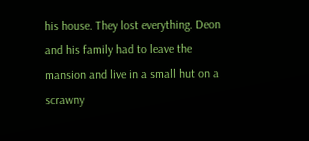his house. They lost everything. Deon and his family had to leave the mansion and live in a small hut on a scrawny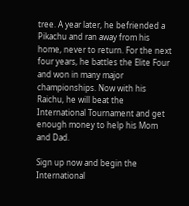tree. A year later, he befriended a Pikachu and ran away from his home, never to return. For the next four years, he battles the Elite Four and won in many major championships. Now with his Raichu, he will beat the International Tournament and get enough money to help his Mom and Dad.

Sign up now and begin the International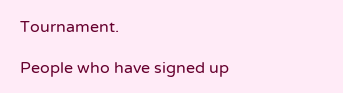Tournament.

People who have signed up